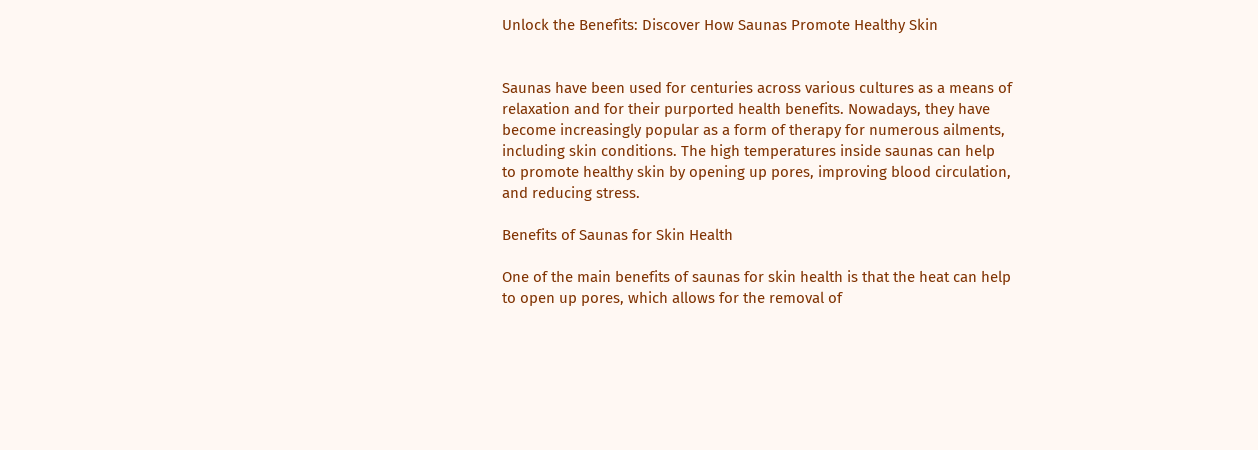Unlock the Benefits: Discover How Saunas Promote Healthy Skin


Saunas have been used for centuries across various cultures as a means of relaxation and for their purported health benefits. Nowadays, they have become increasingly popular as a form of therapy for numerous ailments, including skin conditions. The high temperatures inside saunas can help to promote healthy skin by opening up pores, improving blood circulation, and reducing stress.

Benefits of Saunas for Skin Health

One of the main benefits of saunas for skin health is that the heat can help to open up pores, which allows for the removal of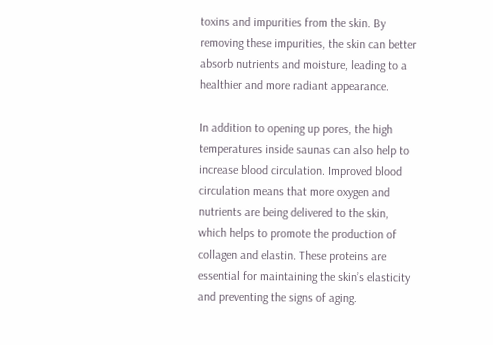toxins and impurities from the skin. By removing these impurities, the skin can better absorb nutrients and moisture, leading to a healthier and more radiant appearance.

In addition to opening up pores, the high temperatures inside saunas can also help to increase blood circulation. Improved blood circulation means that more oxygen and nutrients are being delivered to the skin, which helps to promote the production of collagen and elastin. These proteins are essential for maintaining the skin’s elasticity and preventing the signs of aging.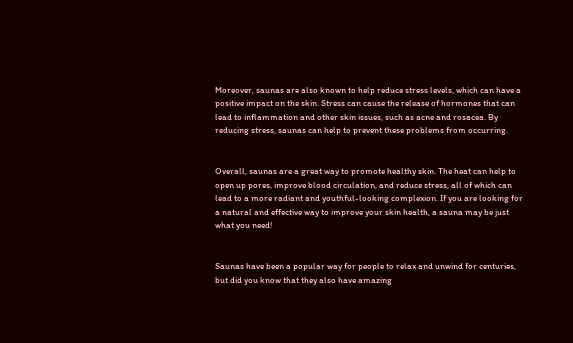Moreover, saunas are also known to help reduce stress levels, which can have a positive impact on the skin. Stress can cause the release of hormones that can lead to inflammation and other skin issues, such as acne and rosacea. By reducing stress, saunas can help to prevent these problems from occurring.


Overall, saunas are a great way to promote healthy skin. The heat can help to open up pores, improve blood circulation, and reduce stress, all of which can lead to a more radiant and youthful-looking complexion. If you are looking for a natural and effective way to improve your skin health, a sauna may be just what you need!


Saunas have been a popular way for people to relax and unwind for centuries, but did you know that they also have amazing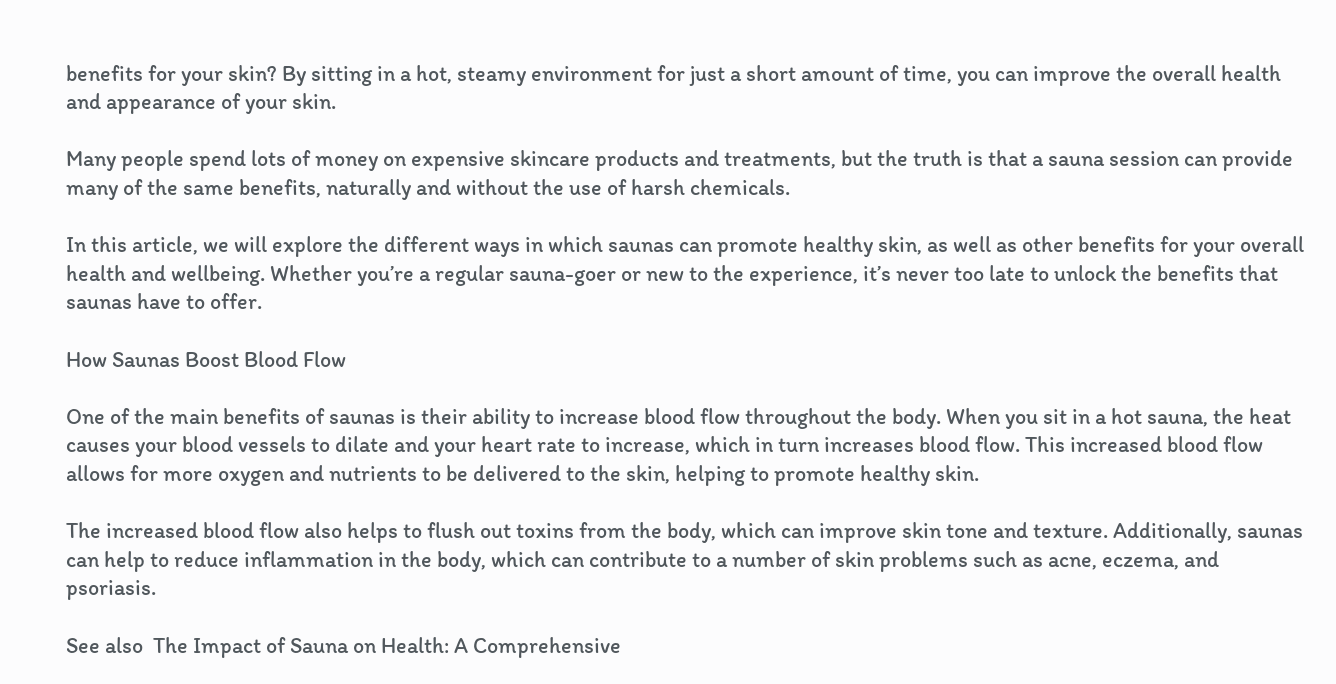benefits for your skin? By sitting in a hot, steamy environment for just a short amount of time, you can improve the overall health and appearance of your skin.

Many people spend lots of money on expensive skincare products and treatments, but the truth is that a sauna session can provide many of the same benefits, naturally and without the use of harsh chemicals.

In this article, we will explore the different ways in which saunas can promote healthy skin, as well as other benefits for your overall health and wellbeing. Whether you’re a regular sauna-goer or new to the experience, it’s never too late to unlock the benefits that saunas have to offer.

How Saunas Boost Blood Flow

One of the main benefits of saunas is their ability to increase blood flow throughout the body. When you sit in a hot sauna, the heat causes your blood vessels to dilate and your heart rate to increase, which in turn increases blood flow. This increased blood flow allows for more oxygen and nutrients to be delivered to the skin, helping to promote healthy skin.

The increased blood flow also helps to flush out toxins from the body, which can improve skin tone and texture. Additionally, saunas can help to reduce inflammation in the body, which can contribute to a number of skin problems such as acne, eczema, and psoriasis.

See also  The Impact of Sauna on Health: A Comprehensive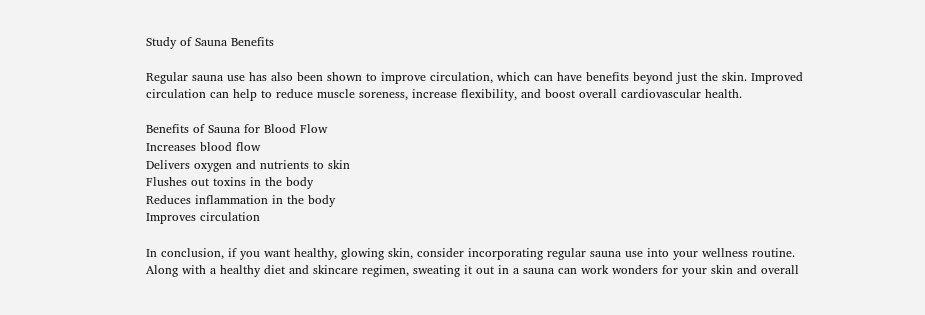Study of Sauna Benefits

Regular sauna use has also been shown to improve circulation, which can have benefits beyond just the skin. Improved circulation can help to reduce muscle soreness, increase flexibility, and boost overall cardiovascular health.

Benefits of Sauna for Blood Flow
Increases blood flow
Delivers oxygen and nutrients to skin
Flushes out toxins in the body
Reduces inflammation in the body
Improves circulation

In conclusion, if you want healthy, glowing skin, consider incorporating regular sauna use into your wellness routine. Along with a healthy diet and skincare regimen, sweating it out in a sauna can work wonders for your skin and overall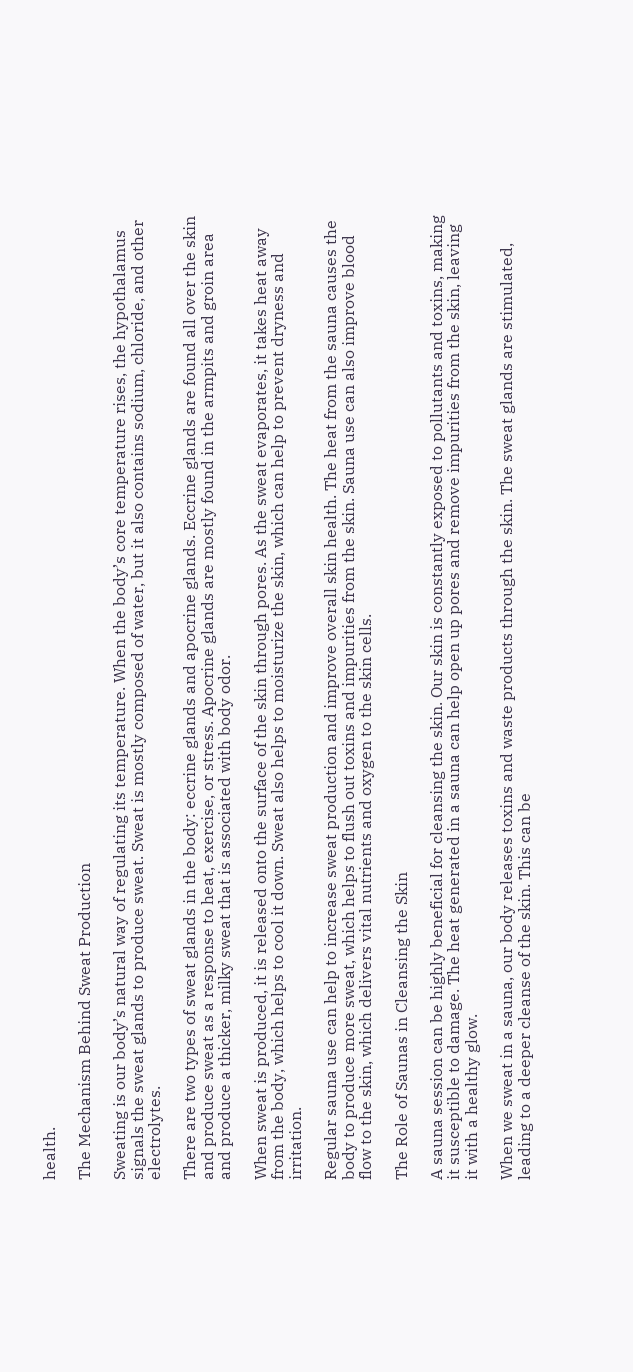health.

The Mechanism Behind Sweat Production

Sweating is our body’s natural way of regulating its temperature. When the body’s core temperature rises, the hypothalamus signals the sweat glands to produce sweat. Sweat is mostly composed of water, but it also contains sodium, chloride, and other electrolytes.

There are two types of sweat glands in the body: eccrine glands and apocrine glands. Eccrine glands are found all over the skin and produce sweat as a response to heat, exercise, or stress. Apocrine glands are mostly found in the armpits and groin area and produce a thicker, milky sweat that is associated with body odor.

When sweat is produced, it is released onto the surface of the skin through pores. As the sweat evaporates, it takes heat away from the body, which helps to cool it down. Sweat also helps to moisturize the skin, which can help to prevent dryness and irritation.

Regular sauna use can help to increase sweat production and improve overall skin health. The heat from the sauna causes the body to produce more sweat, which helps to flush out toxins and impurities from the skin. Sauna use can also improve blood flow to the skin, which delivers vital nutrients and oxygen to the skin cells.

The Role of Saunas in Cleansing the Skin

A sauna session can be highly beneficial for cleansing the skin. Our skin is constantly exposed to pollutants and toxins, making it susceptible to damage. The heat generated in a sauna can help open up pores and remove impurities from the skin, leaving it with a healthy glow.

When we sweat in a sauna, our body releases toxins and waste products through the skin. The sweat glands are stimulated, leading to a deeper cleanse of the skin. This can be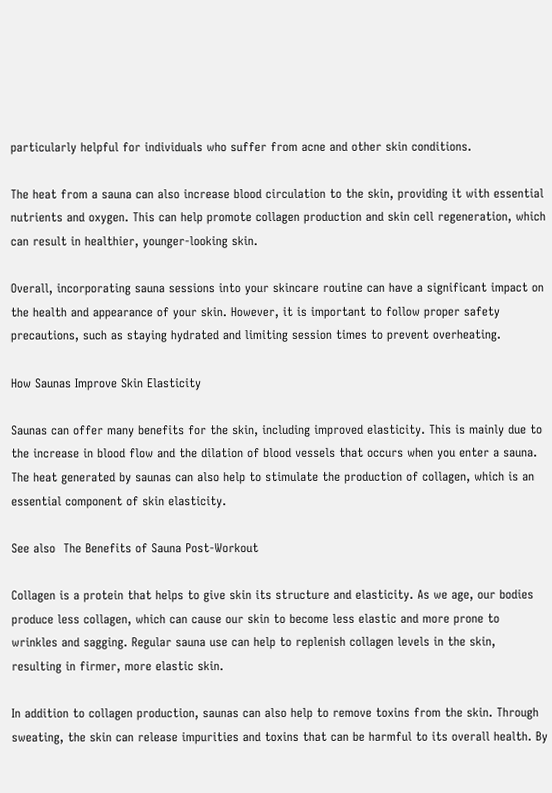particularly helpful for individuals who suffer from acne and other skin conditions.

The heat from a sauna can also increase blood circulation to the skin, providing it with essential nutrients and oxygen. This can help promote collagen production and skin cell regeneration, which can result in healthier, younger-looking skin.

Overall, incorporating sauna sessions into your skincare routine can have a significant impact on the health and appearance of your skin. However, it is important to follow proper safety precautions, such as staying hydrated and limiting session times to prevent overheating.

How Saunas Improve Skin Elasticity

Saunas can offer many benefits for the skin, including improved elasticity. This is mainly due to the increase in blood flow and the dilation of blood vessels that occurs when you enter a sauna. The heat generated by saunas can also help to stimulate the production of collagen, which is an essential component of skin elasticity.

See also  The Benefits of Sauna Post-Workout

Collagen is a protein that helps to give skin its structure and elasticity. As we age, our bodies produce less collagen, which can cause our skin to become less elastic and more prone to wrinkles and sagging. Regular sauna use can help to replenish collagen levels in the skin, resulting in firmer, more elastic skin.

In addition to collagen production, saunas can also help to remove toxins from the skin. Through sweating, the skin can release impurities and toxins that can be harmful to its overall health. By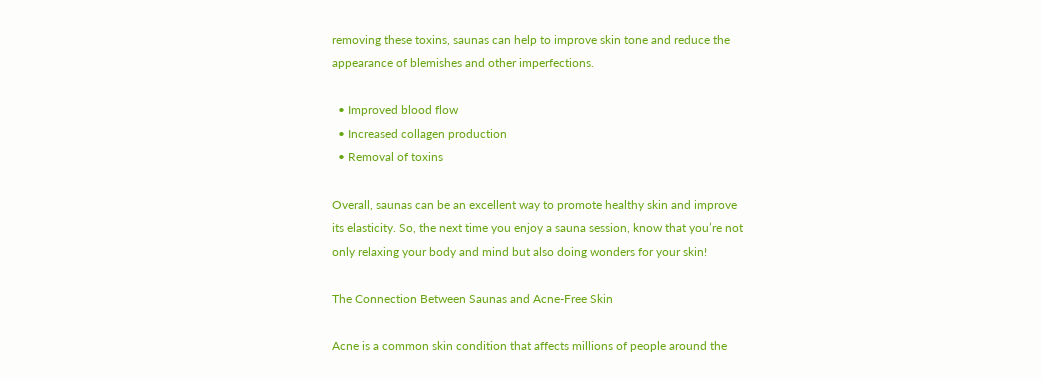removing these toxins, saunas can help to improve skin tone and reduce the appearance of blemishes and other imperfections.

  • Improved blood flow
  • Increased collagen production
  • Removal of toxins

Overall, saunas can be an excellent way to promote healthy skin and improve its elasticity. So, the next time you enjoy a sauna session, know that you’re not only relaxing your body and mind but also doing wonders for your skin!

The Connection Between Saunas and Acne-Free Skin

Acne is a common skin condition that affects millions of people around the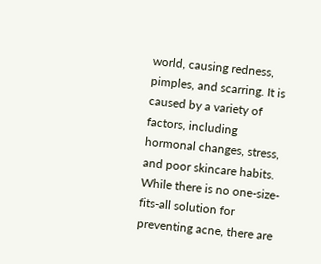world, causing redness, pimples, and scarring. It is caused by a variety of factors, including hormonal changes, stress, and poor skincare habits. While there is no one-size-fits-all solution for preventing acne, there are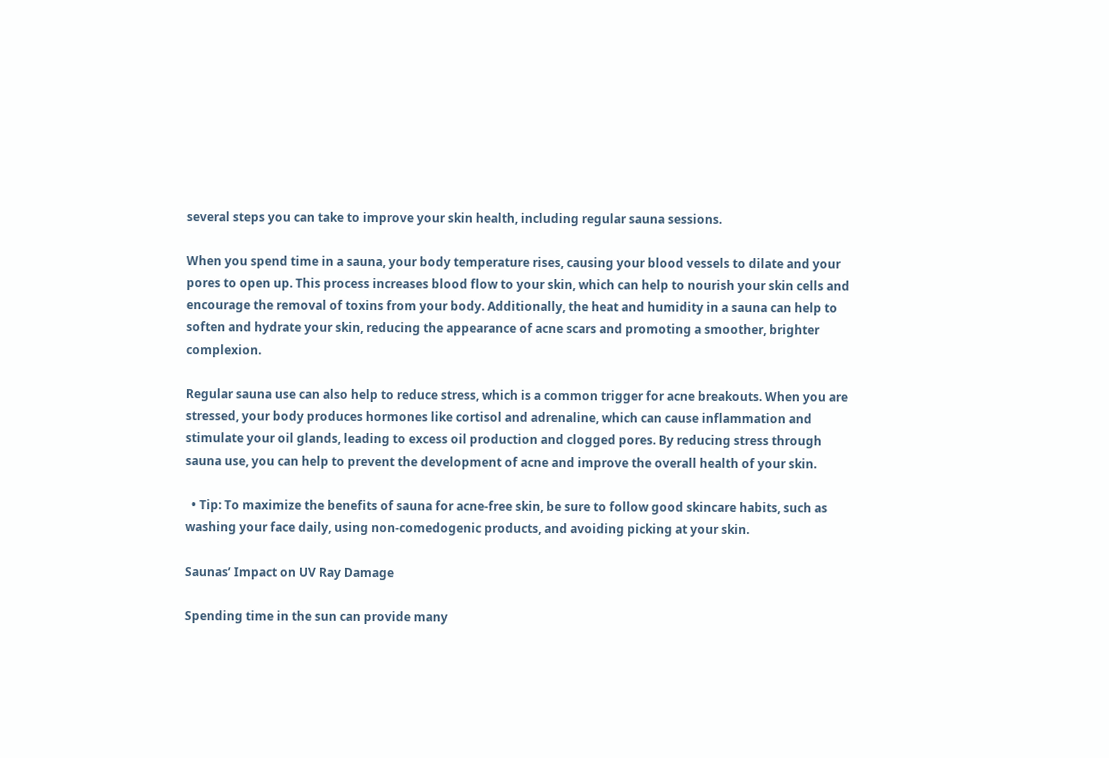several steps you can take to improve your skin health, including regular sauna sessions.

When you spend time in a sauna, your body temperature rises, causing your blood vessels to dilate and your pores to open up. This process increases blood flow to your skin, which can help to nourish your skin cells and encourage the removal of toxins from your body. Additionally, the heat and humidity in a sauna can help to soften and hydrate your skin, reducing the appearance of acne scars and promoting a smoother, brighter complexion.

Regular sauna use can also help to reduce stress, which is a common trigger for acne breakouts. When you are stressed, your body produces hormones like cortisol and adrenaline, which can cause inflammation and stimulate your oil glands, leading to excess oil production and clogged pores. By reducing stress through sauna use, you can help to prevent the development of acne and improve the overall health of your skin.

  • Tip: To maximize the benefits of sauna for acne-free skin, be sure to follow good skincare habits, such as washing your face daily, using non-comedogenic products, and avoiding picking at your skin.

Saunas’ Impact on UV Ray Damage

Spending time in the sun can provide many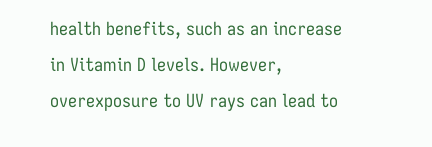health benefits, such as an increase in Vitamin D levels. However, overexposure to UV rays can lead to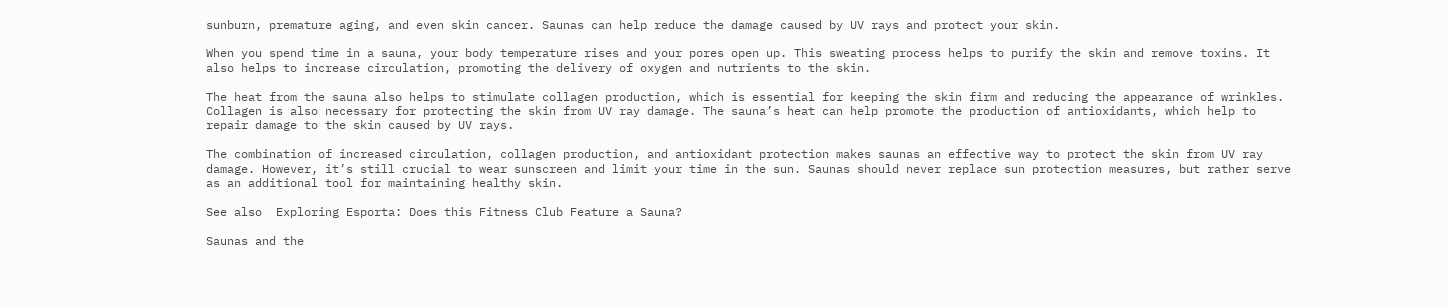sunburn, premature aging, and even skin cancer. Saunas can help reduce the damage caused by UV rays and protect your skin.

When you spend time in a sauna, your body temperature rises and your pores open up. This sweating process helps to purify the skin and remove toxins. It also helps to increase circulation, promoting the delivery of oxygen and nutrients to the skin.

The heat from the sauna also helps to stimulate collagen production, which is essential for keeping the skin firm and reducing the appearance of wrinkles. Collagen is also necessary for protecting the skin from UV ray damage. The sauna’s heat can help promote the production of antioxidants, which help to repair damage to the skin caused by UV rays.

The combination of increased circulation, collagen production, and antioxidant protection makes saunas an effective way to protect the skin from UV ray damage. However, it’s still crucial to wear sunscreen and limit your time in the sun. Saunas should never replace sun protection measures, but rather serve as an additional tool for maintaining healthy skin.

See also  Exploring Esporta: Does this Fitness Club Feature a Sauna?

Saunas and the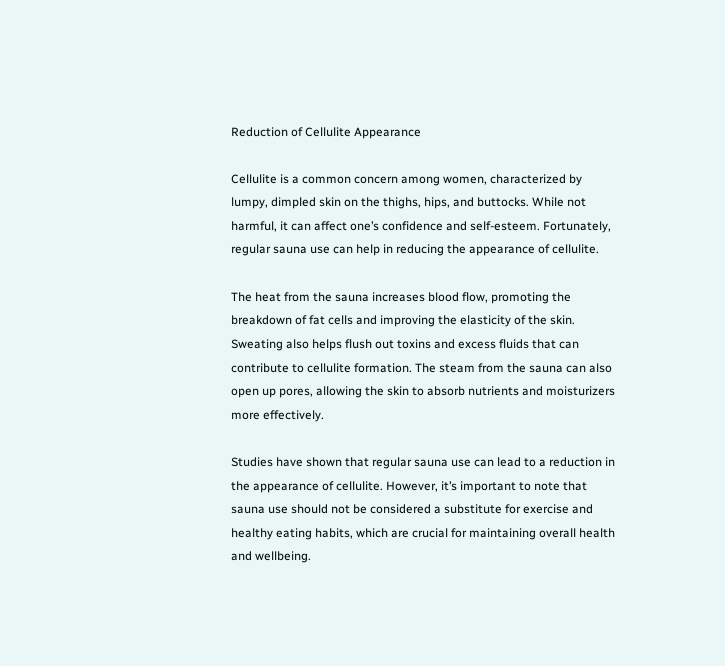Reduction of Cellulite Appearance

Cellulite is a common concern among women, characterized by lumpy, dimpled skin on the thighs, hips, and buttocks. While not harmful, it can affect one’s confidence and self-esteem. Fortunately, regular sauna use can help in reducing the appearance of cellulite.

The heat from the sauna increases blood flow, promoting the breakdown of fat cells and improving the elasticity of the skin. Sweating also helps flush out toxins and excess fluids that can contribute to cellulite formation. The steam from the sauna can also open up pores, allowing the skin to absorb nutrients and moisturizers more effectively.

Studies have shown that regular sauna use can lead to a reduction in the appearance of cellulite. However, it’s important to note that sauna use should not be considered a substitute for exercise and healthy eating habits, which are crucial for maintaining overall health and wellbeing.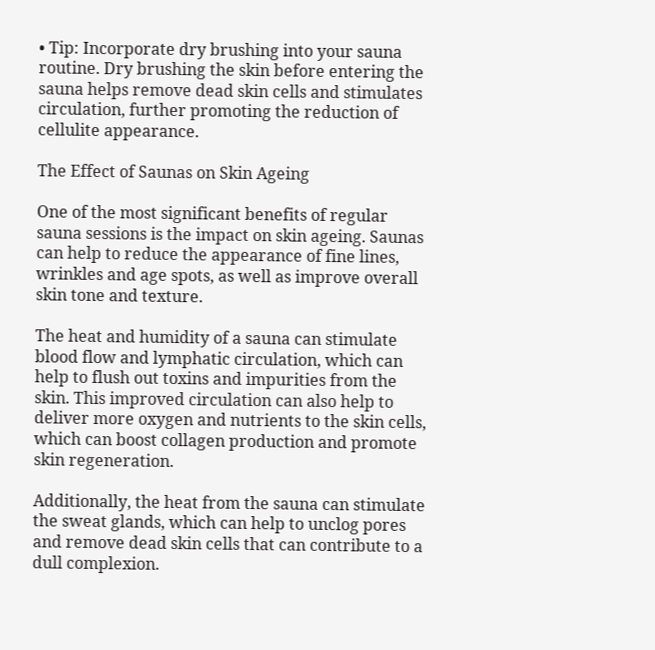• Tip: Incorporate dry brushing into your sauna routine. Dry brushing the skin before entering the sauna helps remove dead skin cells and stimulates circulation, further promoting the reduction of cellulite appearance.

The Effect of Saunas on Skin Ageing

One of the most significant benefits of regular sauna sessions is the impact on skin ageing. Saunas can help to reduce the appearance of fine lines, wrinkles and age spots, as well as improve overall skin tone and texture.

The heat and humidity of a sauna can stimulate blood flow and lymphatic circulation, which can help to flush out toxins and impurities from the skin. This improved circulation can also help to deliver more oxygen and nutrients to the skin cells, which can boost collagen production and promote skin regeneration.

Additionally, the heat from the sauna can stimulate the sweat glands, which can help to unclog pores and remove dead skin cells that can contribute to a dull complexion.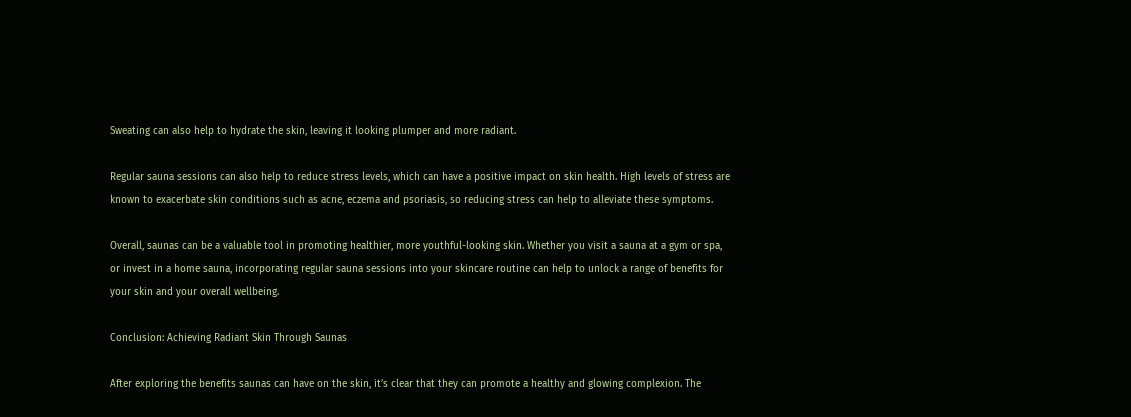Sweating can also help to hydrate the skin, leaving it looking plumper and more radiant.

Regular sauna sessions can also help to reduce stress levels, which can have a positive impact on skin health. High levels of stress are known to exacerbate skin conditions such as acne, eczema and psoriasis, so reducing stress can help to alleviate these symptoms.

Overall, saunas can be a valuable tool in promoting healthier, more youthful-looking skin. Whether you visit a sauna at a gym or spa, or invest in a home sauna, incorporating regular sauna sessions into your skincare routine can help to unlock a range of benefits for your skin and your overall wellbeing.

Conclusion: Achieving Radiant Skin Through Saunas

After exploring the benefits saunas can have on the skin, it’s clear that they can promote a healthy and glowing complexion. The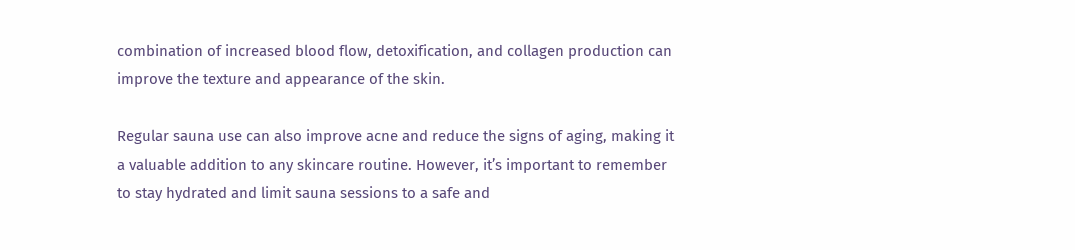combination of increased blood flow, detoxification, and collagen production can improve the texture and appearance of the skin.

Regular sauna use can also improve acne and reduce the signs of aging, making it a valuable addition to any skincare routine. However, it’s important to remember to stay hydrated and limit sauna sessions to a safe and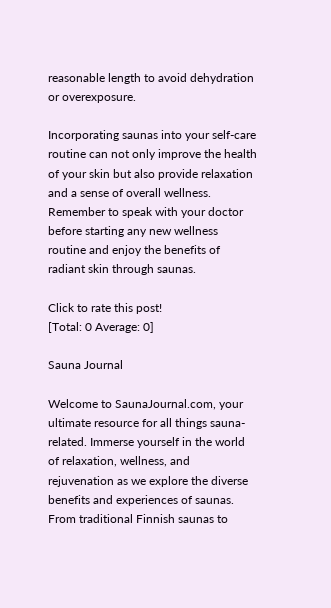reasonable length to avoid dehydration or overexposure.

Incorporating saunas into your self-care routine can not only improve the health of your skin but also provide relaxation and a sense of overall wellness. Remember to speak with your doctor before starting any new wellness routine and enjoy the benefits of radiant skin through saunas.

Click to rate this post!
[Total: 0 Average: 0]

Sauna Journal

Welcome to SaunaJournal.com, your ultimate resource for all things sauna-related. Immerse yourself in the world of relaxation, wellness, and rejuvenation as we explore the diverse benefits and experiences of saunas. From traditional Finnish saunas to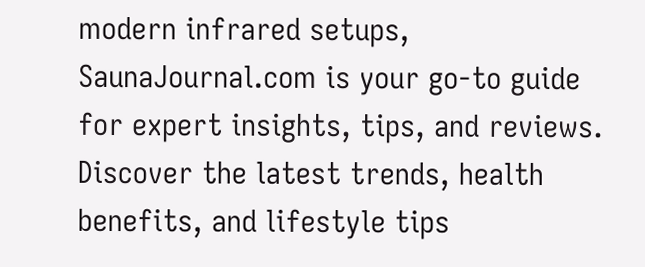modern infrared setups, SaunaJournal.com is your go-to guide for expert insights, tips, and reviews. Discover the latest trends, health benefits, and lifestyle tips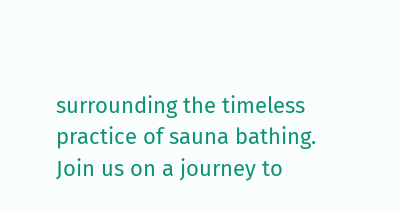surrounding the timeless practice of sauna bathing. Join us on a journey to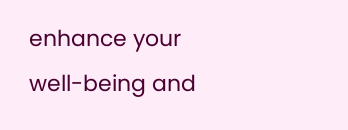enhance your well-being and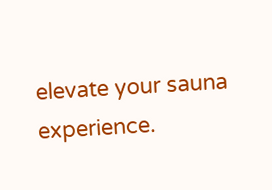elevate your sauna experience.